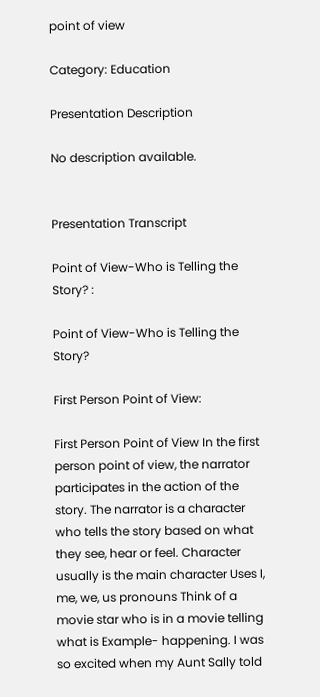point of view

Category: Education

Presentation Description

No description available.


Presentation Transcript

Point of View-Who is Telling the Story? :

Point of View-Who is Telling the Story?

First Person Point of View:

First Person Point of View In the first person point of view, the narrator participates in the action of the story. The narrator is a character who tells the story based on what they see, hear or feel. Character usually is the main character Uses I, me, we, us pronouns Think of a movie star who is in a movie telling what is Example- happening. I was so excited when my Aunt Sally told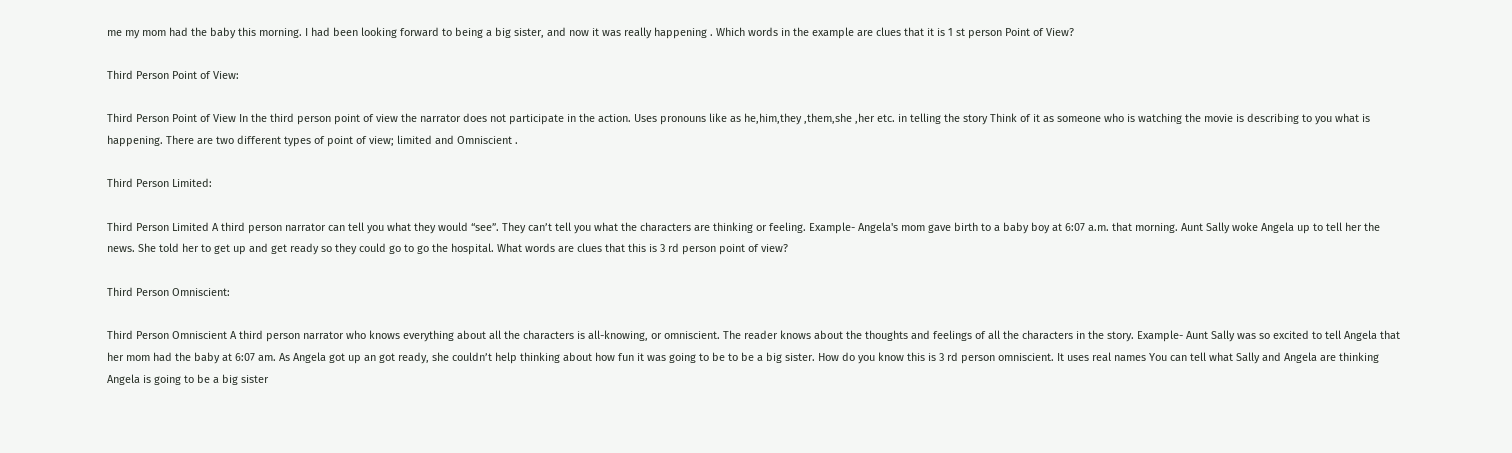me my mom had the baby this morning. I had been looking forward to being a big sister, and now it was really happening . Which words in the example are clues that it is 1 st person Point of View?

Third Person Point of View:

Third Person Point of View In the third person point of view the narrator does not participate in the action. Uses pronouns like as he,him,they ,them,she ,her etc. in telling the story Think of it as someone who is watching the movie is describing to you what is happening. There are two different types of point of view; limited and Omniscient .

Third Person Limited:

Third Person Limited A third person narrator can tell you what they would “see”. They can’t tell you what the characters are thinking or feeling. Example- Angela's mom gave birth to a baby boy at 6:07 a.m. that morning. Aunt Sally woke Angela up to tell her the news. She told her to get up and get ready so they could go to go the hospital. What words are clues that this is 3 rd person point of view?

Third Person Omniscient:

Third Person Omniscient A third person narrator who knows everything about all the characters is all-knowing, or omniscient. The reader knows about the thoughts and feelings of all the characters in the story. Example- Aunt Sally was so excited to tell Angela that her mom had the baby at 6:07 am. As Angela got up an got ready, she couldn’t help thinking about how fun it was going to be to be a big sister. How do you know this is 3 rd person omniscient. It uses real names You can tell what Sally and Angela are thinking Angela is going to be a big sister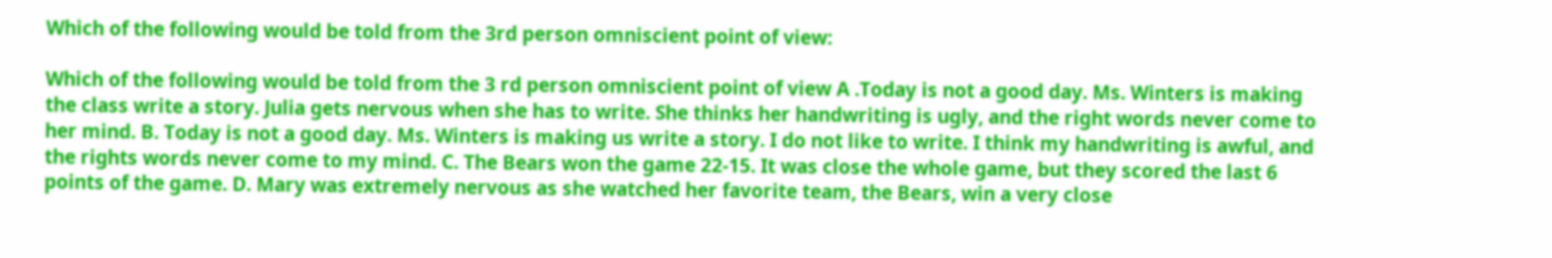Which of the following would be told from the 3rd person omniscient point of view:

Which of the following would be told from the 3 rd person omniscient point of view A .Today is not a good day. Ms. Winters is making the class write a story. Julia gets nervous when she has to write. She thinks her handwriting is ugly, and the right words never come to her mind. B. Today is not a good day. Ms. Winters is making us write a story. I do not like to write. I think my handwriting is awful, and the rights words never come to my mind. C. The Bears won the game 22-15. It was close the whole game, but they scored the last 6 points of the game. D. Mary was extremely nervous as she watched her favorite team, the Bears, win a very close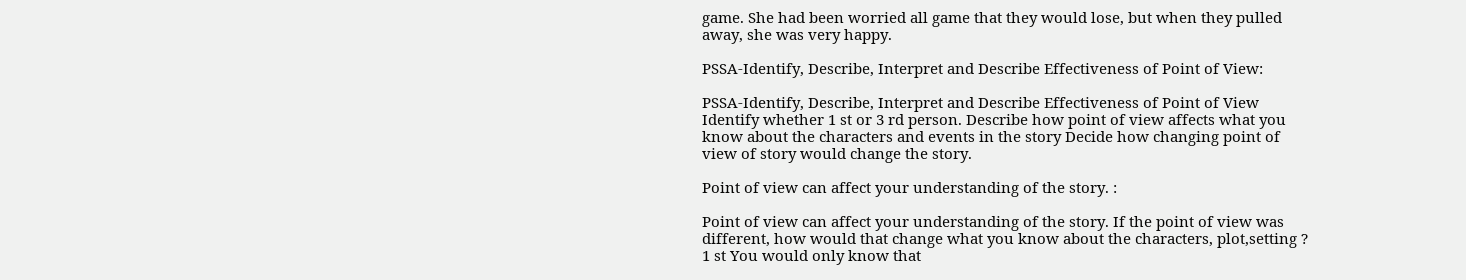game. She had been worried all game that they would lose, but when they pulled away, she was very happy.

PSSA-Identify, Describe, Interpret and Describe Effectiveness of Point of View:

PSSA-Identify, Describe, Interpret and Describe Effectiveness of Point of View Identify whether 1 st or 3 rd person. Describe how point of view affects what you know about the characters and events in the story Decide how changing point of view of story would change the story.

Point of view can affect your understanding of the story. :

Point of view can affect your understanding of the story. If the point of view was different, how would that change what you know about the characters, plot,setting ? 1 st You would only know that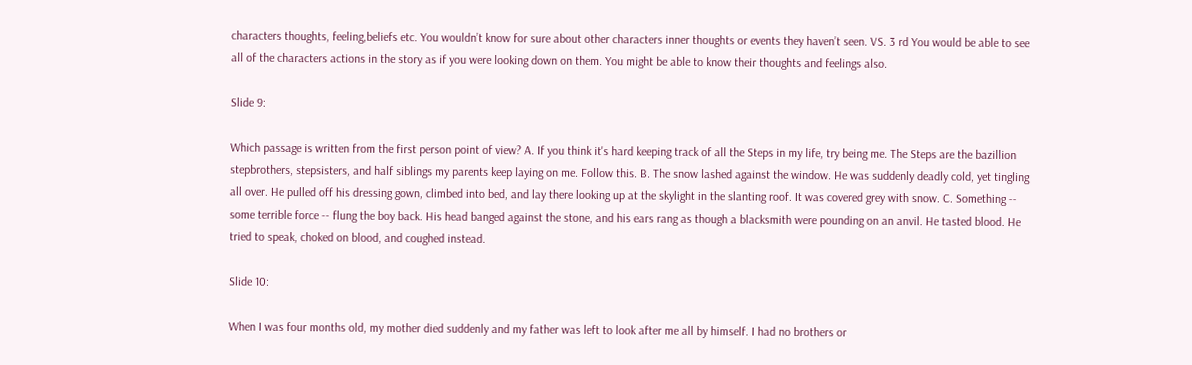characters thoughts, feeling,beliefs etc. You wouldn’t know for sure about other characters inner thoughts or events they haven’t seen. VS. 3 rd You would be able to see all of the characters actions in the story as if you were looking down on them. You might be able to know their thoughts and feelings also.

Slide 9:

Which passage is written from the first person point of view? A. If you think it's hard keeping track of all the Steps in my life, try being me. The Steps are the bazillion stepbrothers, stepsisters, and half siblings my parents keep laying on me. Follow this. B. The snow lashed against the window. He was suddenly deadly cold, yet tingling all over. He pulled off his dressing gown, climbed into bed, and lay there looking up at the skylight in the slanting roof. It was covered grey with snow. C. Something -- some terrible force -- flung the boy back. His head banged against the stone, and his ears rang as though a blacksmith were pounding on an anvil. He tasted blood. He tried to speak, choked on blood, and coughed instead.

Slide 10:

When I was four months old, my mother died suddenly and my father was left to look after me all by himself. I had no brothers or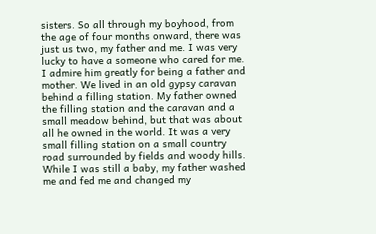sisters. So all through my boyhood, from the age of four months onward, there was just us two, my father and me. I was very lucky to have a someone who cared for me. I admire him greatly for being a father and mother. We lived in an old gypsy caravan behind a filling station. My father owned the filling station and the caravan and a small meadow behind, but that was about all he owned in the world. It was a very small filling station on a small country road surrounded by fields and woody hills. While I was still a baby, my father washed me and fed me and changed my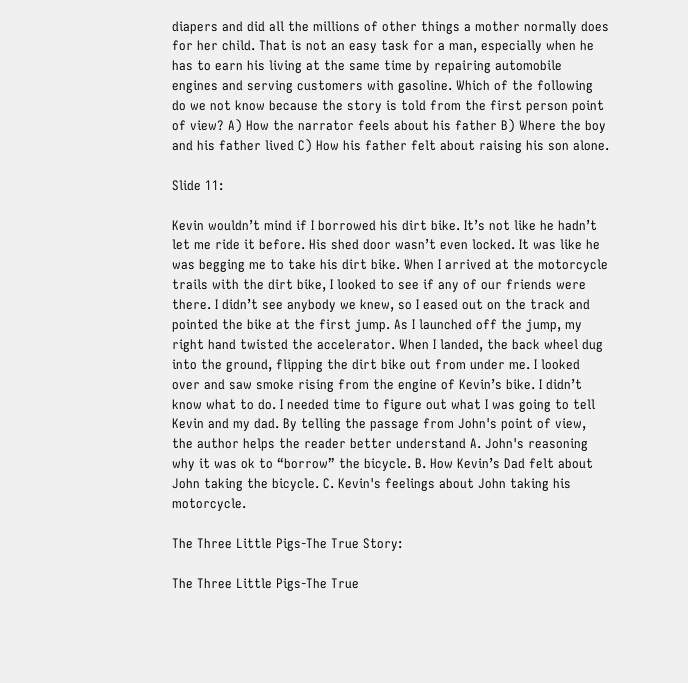diapers and did all the millions of other things a mother normally does for her child. That is not an easy task for a man, especially when he has to earn his living at the same time by repairing automobile engines and serving customers with gasoline. Which of the following do we not know because the story is told from the first person point of view? A) How the narrator feels about his father B) Where the boy and his father lived C) How his father felt about raising his son alone.

Slide 11:

Kevin wouldn’t mind if I borrowed his dirt bike. It’s not like he hadn’t let me ride it before. His shed door wasn’t even locked. It was like he was begging me to take his dirt bike. When I arrived at the motorcycle trails with the dirt bike, I looked to see if any of our friends were there. I didn’t see anybody we knew, so I eased out on the track and pointed the bike at the first jump. As I launched off the jump, my right hand twisted the accelerator. When I landed, the back wheel dug into the ground, flipping the dirt bike out from under me. I looked over and saw smoke rising from the engine of Kevin’s bike. I didn’t know what to do. I needed time to figure out what I was going to tell Kevin and my dad. By telling the passage from John's point of view, the author helps the reader better understand A. John's reasoning why it was ok to “borrow” the bicycle. B. How Kevin’s Dad felt about John taking the bicycle. C. Kevin's feelings about John taking his motorcycle.

The Three Little Pigs-The True Story:

The Three Little Pigs-The True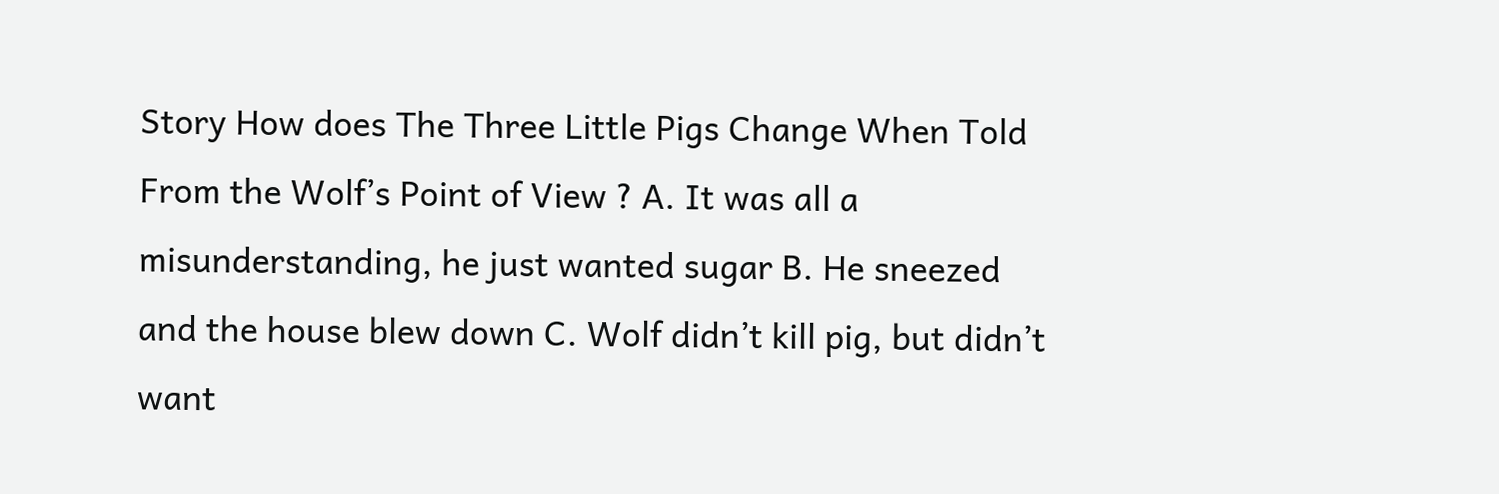Story How does The Three Little Pigs Change When Told From the Wolf’s Point of View ? A. It was all a misunderstanding, he just wanted sugar B. He sneezed and the house blew down C. Wolf didn’t kill pig, but didn’t want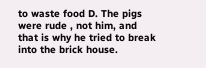to waste food D. The pigs were rude , not him, and that is why he tried to break into the brick house.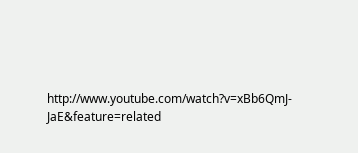http://www.youtube.com/watch?v=xBb6QmJ-JaE&feature=related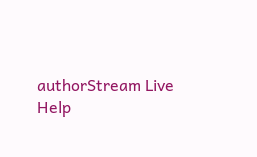authorStream Live Help